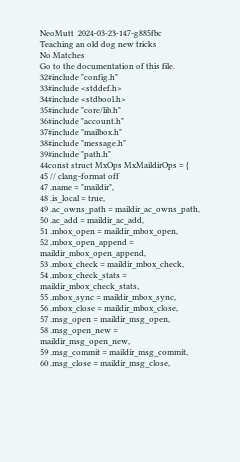NeoMutt  2024-03-23-147-g885fbc
Teaching an old dog new tricks
No Matches
Go to the documentation of this file.
32#include "config.h"
33#include <stddef.h>
34#include <stdbool.h>
35#include "core/lib.h"
36#include "account.h"
37#include "mailbox.h"
38#include "message.h"
39#include "path.h"
44const struct MxOps MxMaildirOps = {
45 // clang-format off
47 .name = "maildir",
48 .is_local = true,
49 .ac_owns_path = maildir_ac_owns_path,
50 .ac_add = maildir_ac_add,
51 .mbox_open = maildir_mbox_open,
52 .mbox_open_append = maildir_mbox_open_append,
53 .mbox_check = maildir_mbox_check,
54 .mbox_check_stats = maildir_mbox_check_stats,
55 .mbox_sync = maildir_mbox_sync,
56 .mbox_close = maildir_mbox_close,
57 .msg_open = maildir_msg_open,
58 .msg_open_new = maildir_msg_open_new,
59 .msg_commit = maildir_msg_commit,
60 .msg_close = maildir_msg_close,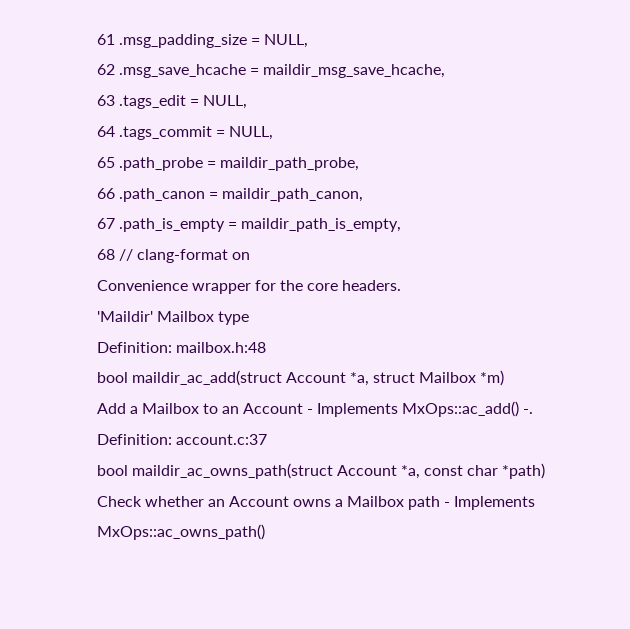61 .msg_padding_size = NULL,
62 .msg_save_hcache = maildir_msg_save_hcache,
63 .tags_edit = NULL,
64 .tags_commit = NULL,
65 .path_probe = maildir_path_probe,
66 .path_canon = maildir_path_canon,
67 .path_is_empty = maildir_path_is_empty,
68 // clang-format on
Convenience wrapper for the core headers.
'Maildir' Mailbox type
Definition: mailbox.h:48
bool maildir_ac_add(struct Account *a, struct Mailbox *m)
Add a Mailbox to an Account - Implements MxOps::ac_add() -.
Definition: account.c:37
bool maildir_ac_owns_path(struct Account *a, const char *path)
Check whether an Account owns a Mailbox path - Implements MxOps::ac_owns_path()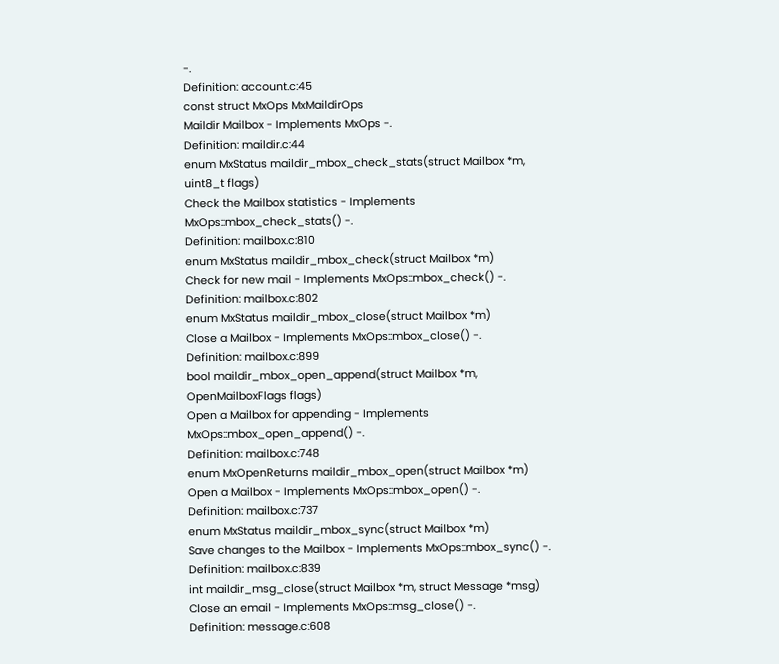-.
Definition: account.c:45
const struct MxOps MxMaildirOps
Maildir Mailbox - Implements MxOps -.
Definition: maildir.c:44
enum MxStatus maildir_mbox_check_stats(struct Mailbox *m, uint8_t flags)
Check the Mailbox statistics - Implements MxOps::mbox_check_stats() -.
Definition: mailbox.c:810
enum MxStatus maildir_mbox_check(struct Mailbox *m)
Check for new mail - Implements MxOps::mbox_check() -.
Definition: mailbox.c:802
enum MxStatus maildir_mbox_close(struct Mailbox *m)
Close a Mailbox - Implements MxOps::mbox_close() -.
Definition: mailbox.c:899
bool maildir_mbox_open_append(struct Mailbox *m, OpenMailboxFlags flags)
Open a Mailbox for appending - Implements MxOps::mbox_open_append() -.
Definition: mailbox.c:748
enum MxOpenReturns maildir_mbox_open(struct Mailbox *m)
Open a Mailbox - Implements MxOps::mbox_open() -.
Definition: mailbox.c:737
enum MxStatus maildir_mbox_sync(struct Mailbox *m)
Save changes to the Mailbox - Implements MxOps::mbox_sync() -.
Definition: mailbox.c:839
int maildir_msg_close(struct Mailbox *m, struct Message *msg)
Close an email - Implements MxOps::msg_close() -.
Definition: message.c:608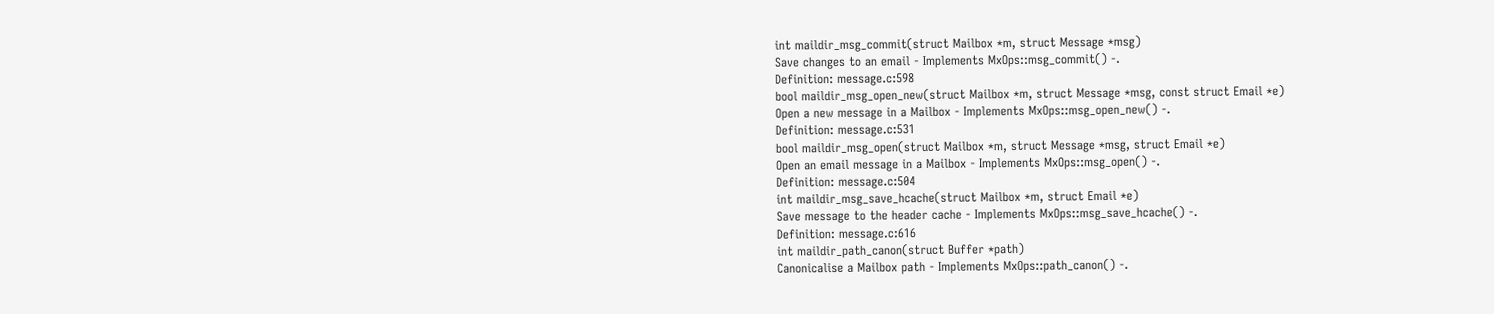int maildir_msg_commit(struct Mailbox *m, struct Message *msg)
Save changes to an email - Implements MxOps::msg_commit() -.
Definition: message.c:598
bool maildir_msg_open_new(struct Mailbox *m, struct Message *msg, const struct Email *e)
Open a new message in a Mailbox - Implements MxOps::msg_open_new() -.
Definition: message.c:531
bool maildir_msg_open(struct Mailbox *m, struct Message *msg, struct Email *e)
Open an email message in a Mailbox - Implements MxOps::msg_open() -.
Definition: message.c:504
int maildir_msg_save_hcache(struct Mailbox *m, struct Email *e)
Save message to the header cache - Implements MxOps::msg_save_hcache() -.
Definition: message.c:616
int maildir_path_canon(struct Buffer *path)
Canonicalise a Mailbox path - Implements MxOps::path_canon() -.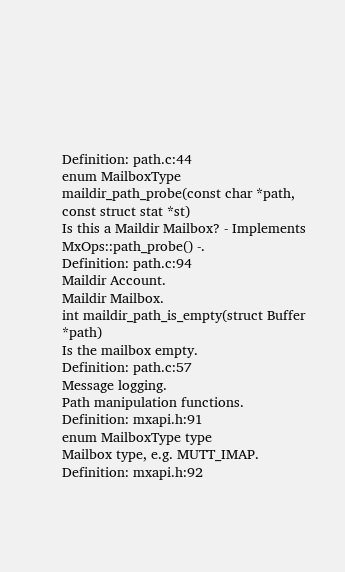Definition: path.c:44
enum MailboxType maildir_path_probe(const char *path, const struct stat *st)
Is this a Maildir Mailbox? - Implements MxOps::path_probe() -.
Definition: path.c:94
Maildir Account.
Maildir Mailbox.
int maildir_path_is_empty(struct Buffer *path)
Is the mailbox empty.
Definition: path.c:57
Message logging.
Path manipulation functions.
Definition: mxapi.h:91
enum MailboxType type
Mailbox type, e.g. MUTT_IMAP.
Definition: mxapi.h:92